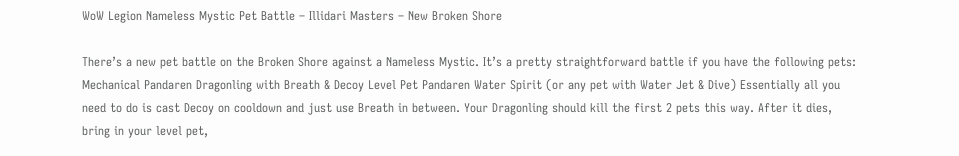WoW Legion Nameless Mystic Pet Battle – Illidari Masters – New Broken Shore

There’s a new pet battle on the Broken Shore against a Nameless Mystic. It’s a pretty straightforward battle if you have the following pets: Mechanical Pandaren Dragonling with Breath & Decoy Level Pet Pandaren Water Spirit (or any pet with Water Jet & Dive) Essentially all you need to do is cast Decoy on cooldown and just use Breath in between. Your Dragonling should kill the first 2 pets this way. After it dies, bring in your level pet,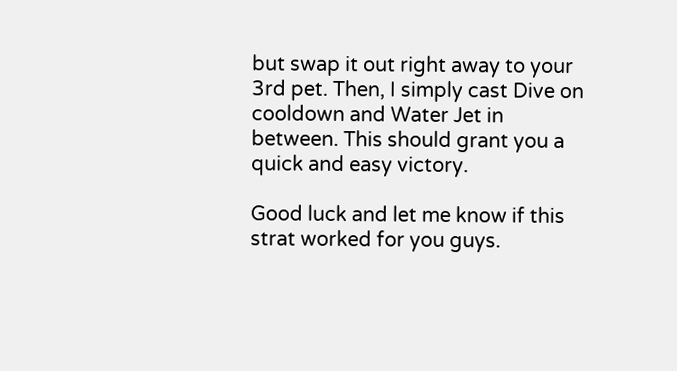but swap it out right away to your 3rd pet. Then, I simply cast Dive on cooldown and Water Jet in between. This should grant you a quick and easy victory.

Good luck and let me know if this strat worked for you guys.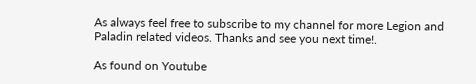As always feel free to subscribe to my channel for more Legion and Paladin related videos. Thanks and see you next time!.

As found on Youtube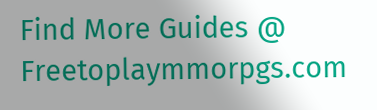Find More Guides @ Freetoplaymmorpgs.com